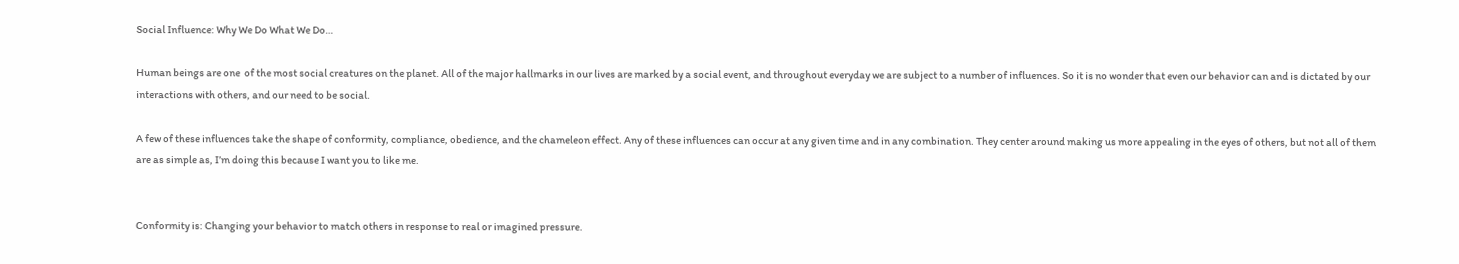Social Influence: Why We Do What We Do…

Human beings are one  of the most social creatures on the planet. All of the major hallmarks in our lives are marked by a social event, and throughout everyday we are subject to a number of influences. So it is no wonder that even our behavior can and is dictated by our interactions with others, and our need to be social.

A few of these influences take the shape of conformity, compliance, obedience, and the chameleon effect. Any of these influences can occur at any given time and in any combination. They center around making us more appealing in the eyes of others, but not all of them are as simple as, I’m doing this because I want you to like me.


Conformity is: Changing your behavior to match others in response to real or imagined pressure.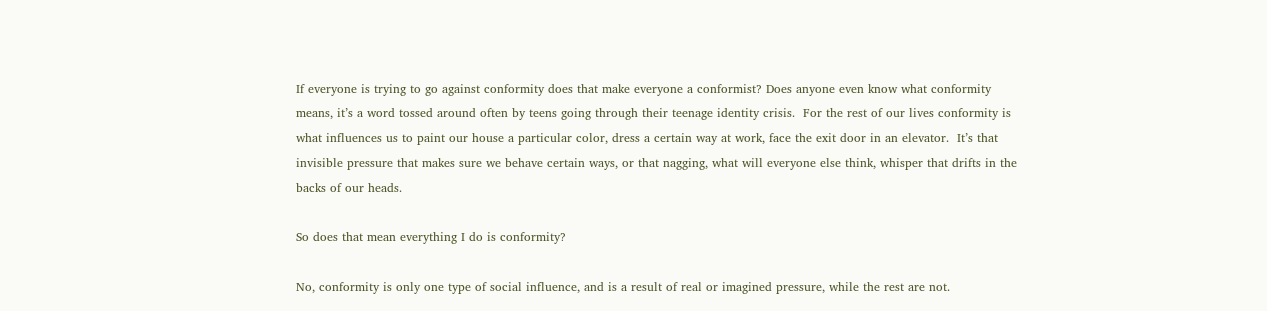If everyone is trying to go against conformity does that make everyone a conformist? Does anyone even know what conformity means, it’s a word tossed around often by teens going through their teenage identity crisis.  For the rest of our lives conformity is what influences us to paint our house a particular color, dress a certain way at work, face the exit door in an elevator.  It’s that invisible pressure that makes sure we behave certain ways, or that nagging, what will everyone else think, whisper that drifts in the backs of our heads.

So does that mean everything I do is conformity?

No, conformity is only one type of social influence, and is a result of real or imagined pressure, while the rest are not.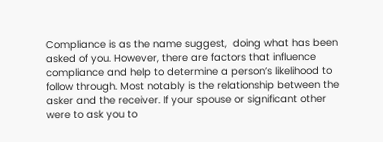Compliance is as the name suggest,  doing what has been asked of you. However, there are factors that influence compliance and help to determine a person’s likelihood to follow through. Most notably is the relationship between the asker and the receiver. If your spouse or significant other were to ask you to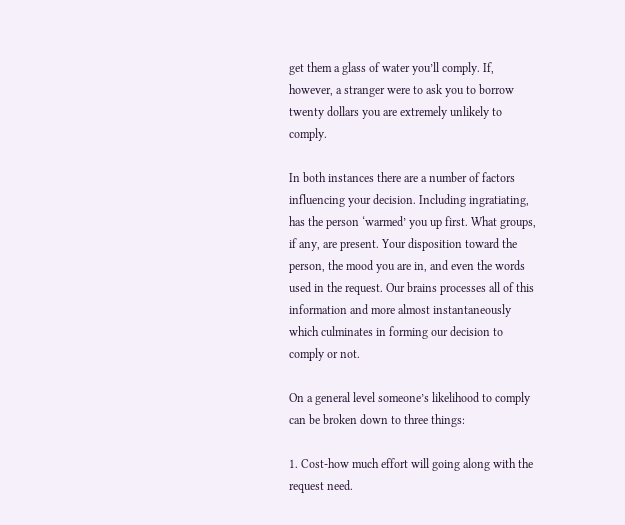get them a glass of water you’ll comply. If, however, a stranger were to ask you to borrow twenty dollars you are extremely unlikely to comply.

In both instances there are a number of factors influencing your decision. Including ingratiating, has the person ‘warmed’ you up first. What groups, if any, are present. Your disposition toward the person, the mood you are in, and even the words used in the request. Our brains processes all of this information and more almost instantaneously which culminates in forming our decision to comply or not.

On a general level someone’s likelihood to comply can be broken down to three things:

1. Cost-how much effort will going along with the request need.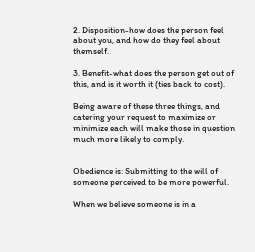2. Disposition-how does the person feel about you, and how do they feel about themself.

3. Benefit-what does the person get out of this, and is it worth it (ties back to cost).

Being aware of these three things, and catering your request to maximize or minimize each will make those in question much more likely to comply.


Obedience is: Submitting to the will of someone perceived to be more powerful.

When we believe someone is in a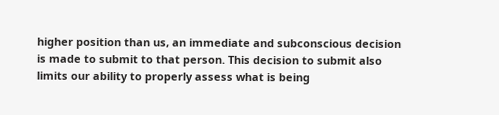higher position than us, an immediate and subconscious decision is made to submit to that person. This decision to submit also limits our ability to properly assess what is being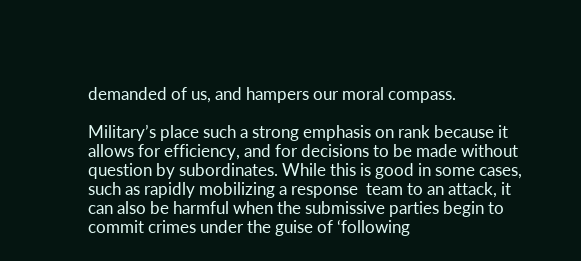demanded of us, and hampers our moral compass.

Military’s place such a strong emphasis on rank because it allows for efficiency, and for decisions to be made without question by subordinates. While this is good in some cases, such as rapidly mobilizing a response  team to an attack, it can also be harmful when the submissive parties begin to commit crimes under the guise of ‘following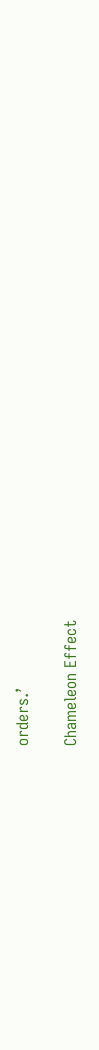orders.’

Chameleon Effect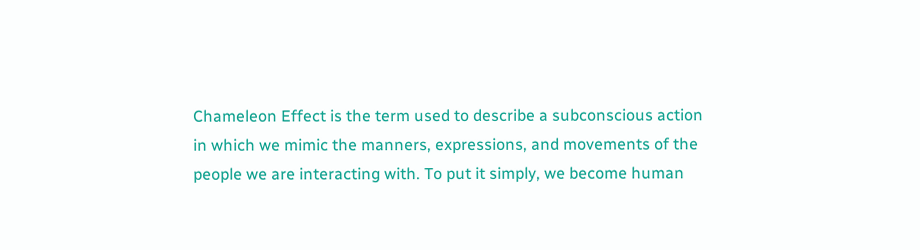Chameleon Effect is the term used to describe a subconscious action in which we mimic the manners, expressions, and movements of the people we are interacting with. To put it simply, we become human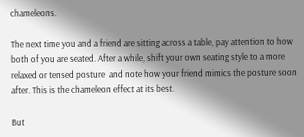chameleons.

The next time you and a friend are sitting across a table, pay attention to how both of you are seated. After a while, shift your own seating style to a more relaxed or tensed posture  and note how your friend mimics the posture soon after. This is the chameleon effect at its best.

But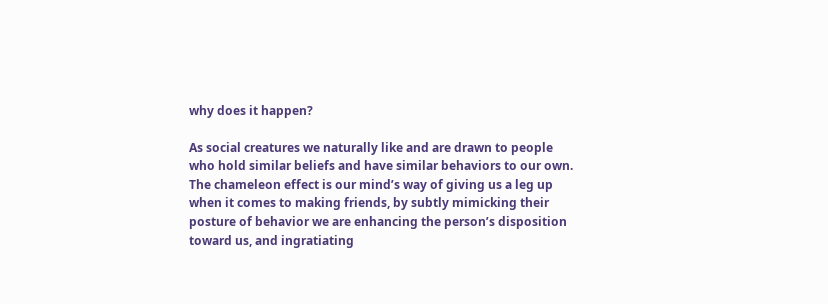why does it happen?

As social creatures we naturally like and are drawn to people who hold similar beliefs and have similar behaviors to our own. The chameleon effect is our mind’s way of giving us a leg up when it comes to making friends, by subtly mimicking their posture of behavior we are enhancing the person’s disposition toward us, and ingratiating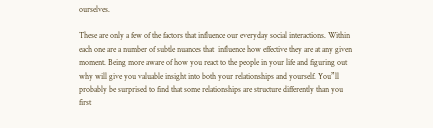ourselves.

These are only a few of the factors that influence our everyday social interactions. Within each one are a number of subtle nuances that  influence how effective they are at any given moment. Being more aware of how you react to the people in your life and figuring out why will give you valuable insight into both your relationships and yourself. You”ll probably be surprised to find that some relationships are structure differently than you first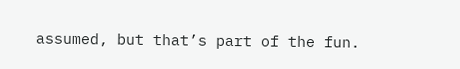assumed, but that’s part of the fun.